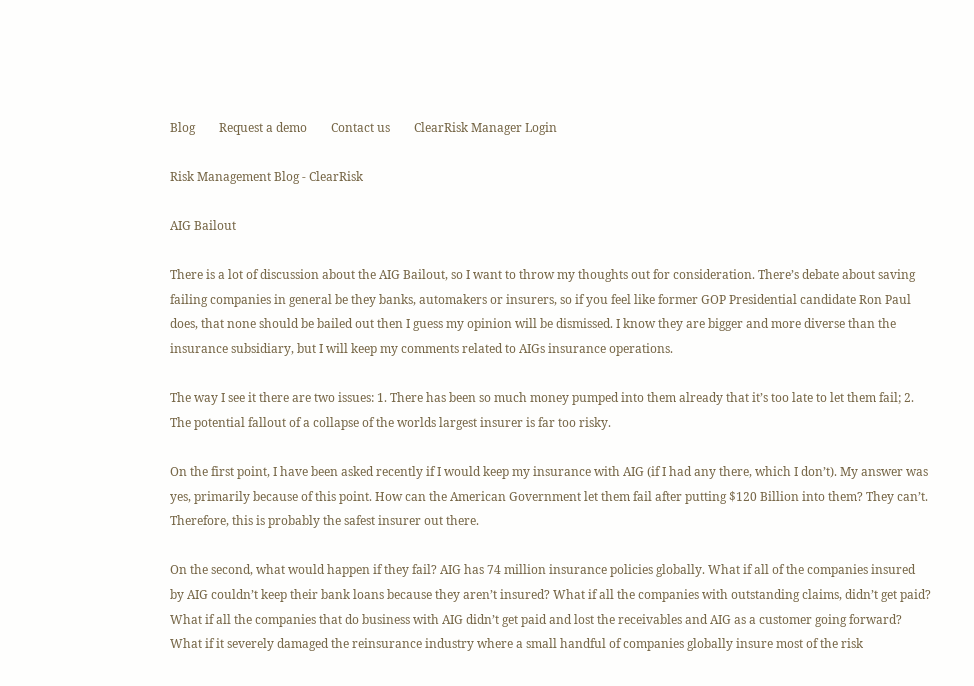Blog        Request a demo        Contact us        ClearRisk Manager Login

Risk Management Blog - ClearRisk

AIG Bailout

There is a lot of discussion about the AIG Bailout, so I want to throw my thoughts out for consideration. There’s debate about saving failing companies in general be they banks, automakers or insurers, so if you feel like former GOP Presidential candidate Ron Paul does, that none should be bailed out then I guess my opinion will be dismissed. I know they are bigger and more diverse than the insurance subsidiary, but I will keep my comments related to AIGs insurance operations.

The way I see it there are two issues: 1. There has been so much money pumped into them already that it’s too late to let them fail; 2. The potential fallout of a collapse of the worlds largest insurer is far too risky.

On the first point, I have been asked recently if I would keep my insurance with AIG (if I had any there, which I don’t). My answer was yes, primarily because of this point. How can the American Government let them fail after putting $120 Billion into them? They can’t. Therefore, this is probably the safest insurer out there.

On the second, what would happen if they fail? AIG has 74 million insurance policies globally. What if all of the companies insured by AIG couldn’t keep their bank loans because they aren’t insured? What if all the companies with outstanding claims, didn’t get paid? What if all the companies that do business with AIG didn’t get paid and lost the receivables and AIG as a customer going forward? What if it severely damaged the reinsurance industry where a small handful of companies globally insure most of the risk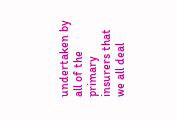undertaken by all of the primary insurers that we all deal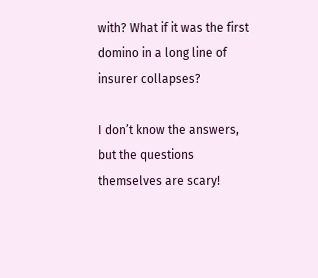with? What if it was the first domino in a long line of insurer collapses?

I don’t know the answers, but the questions themselves are scary!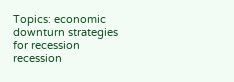Topics: economic downturn strategies for recession recession